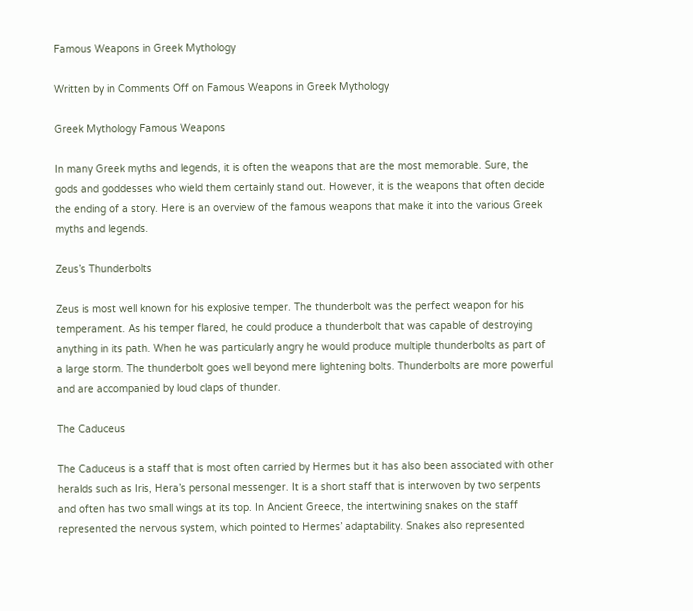Famous Weapons in Greek Mythology

Written by in Comments Off on Famous Weapons in Greek Mythology

Greek Mythology Famous Weapons

In many Greek myths and legends, it is often the weapons that are the most memorable. Sure, the gods and goddesses who wield them certainly stand out. However, it is the weapons that often decide the ending of a story. Here is an overview of the famous weapons that make it into the various Greek myths and legends.

Zeus’s Thunderbolts

Zeus is most well known for his explosive temper. The thunderbolt was the perfect weapon for his temperament. As his temper flared, he could produce a thunderbolt that was capable of destroying anything in its path. When he was particularly angry he would produce multiple thunderbolts as part of a large storm. The thunderbolt goes well beyond mere lightening bolts. Thunderbolts are more powerful and are accompanied by loud claps of thunder.

The Caduceus

The Caduceus is a staff that is most often carried by Hermes but it has also been associated with other heralds such as Iris, Hera’s personal messenger. It is a short staff that is interwoven by two serpents and often has two small wings at its top. In Ancient Greece, the intertwining snakes on the staff represented the nervous system, which pointed to Hermes’ adaptability. Snakes also represented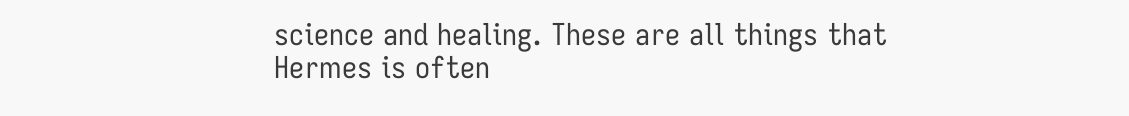science and healing. These are all things that Hermes is often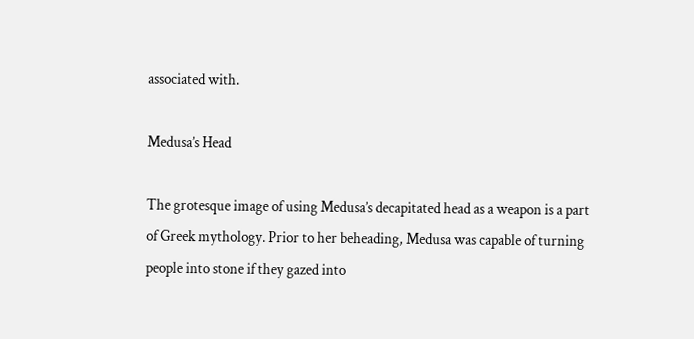associated with.

Medusa’s Head

The grotesque image of using Medusa’s decapitated head as a weapon is a part of Greek mythology. Prior to her beheading, Medusa was capable of turning people into stone if they gazed into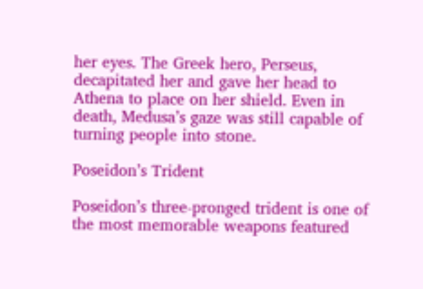her eyes. The Greek hero, Perseus, decapitated her and gave her head to Athena to place on her shield. Even in death, Medusa’s gaze was still capable of turning people into stone.

Poseidon’s Trident

Poseidon’s three-pronged trident is one of the most memorable weapons featured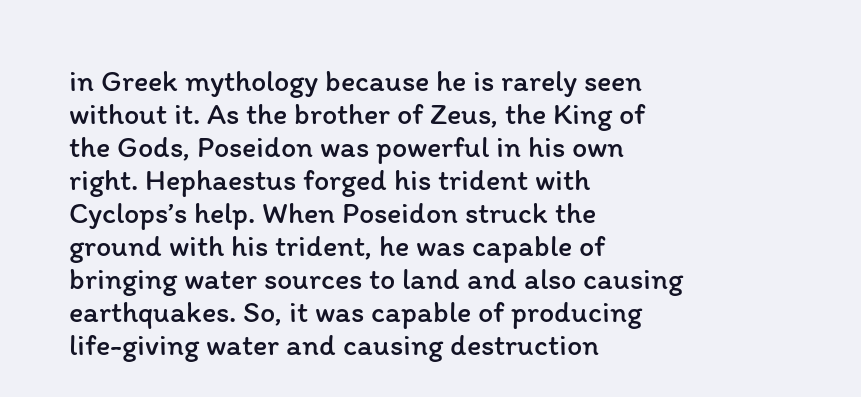in Greek mythology because he is rarely seen without it. As the brother of Zeus, the King of the Gods, Poseidon was powerful in his own right. Hephaestus forged his trident with Cyclops’s help. When Poseidon struck the ground with his trident, he was capable of bringing water sources to land and also causing earthquakes. So, it was capable of producing life-giving water and causing destruction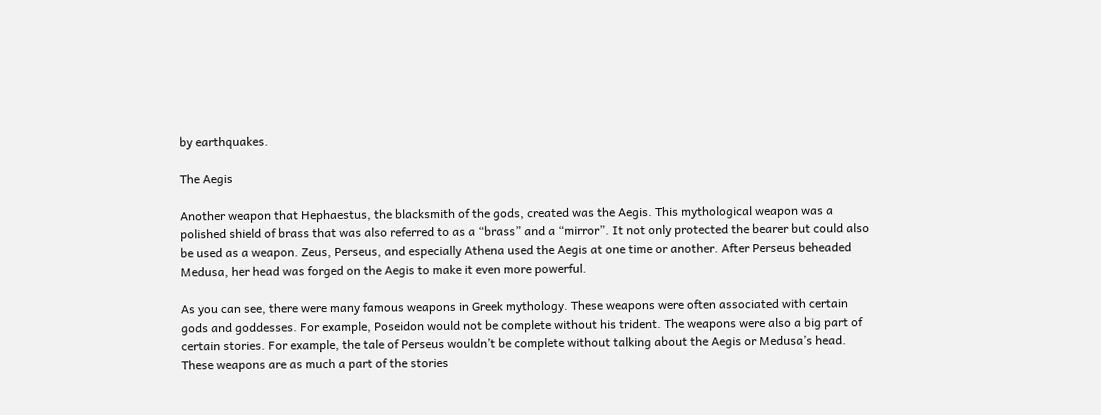by earthquakes.

The Aegis

Another weapon that Hephaestus, the blacksmith of the gods, created was the Aegis. This mythological weapon was a polished shield of brass that was also referred to as a “brass” and a “mirror”. It not only protected the bearer but could also be used as a weapon. Zeus, Perseus, and especially Athena used the Aegis at one time or another. After Perseus beheaded Medusa, her head was forged on the Aegis to make it even more powerful.

As you can see, there were many famous weapons in Greek mythology. These weapons were often associated with certain gods and goddesses. For example, Poseidon would not be complete without his trident. The weapons were also a big part of certain stories. For example, the tale of Perseus wouldn’t be complete without talking about the Aegis or Medusa’s head. These weapons are as much a part of the stories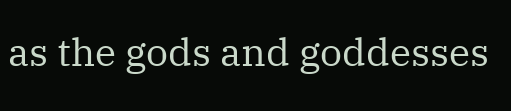as the gods and goddesses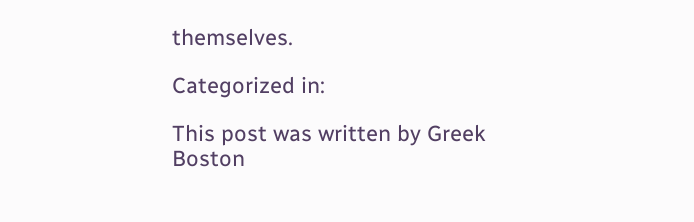themselves.

Categorized in:

This post was written by Greek Boston